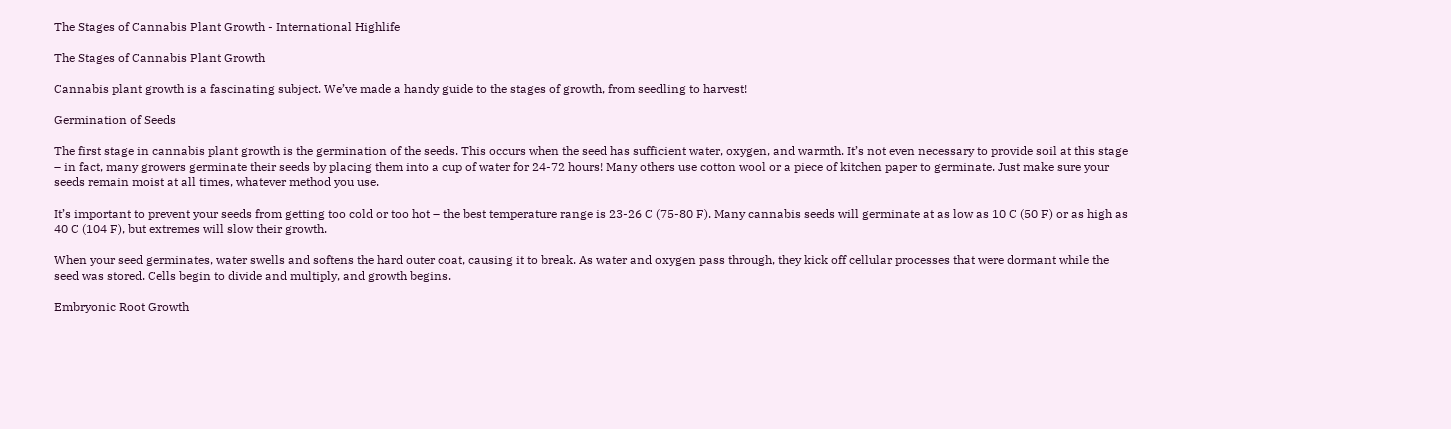The Stages of Cannabis Plant Growth - International Highlife

The Stages of Cannabis Plant Growth

Cannabis plant growth is a fascinating subject. We’ve made a handy guide to the stages of growth, from seedling to harvest!

Germination of Seeds

The first stage in cannabis plant growth is the germination of the seeds. This occurs when the seed has sufficient water, oxygen, and warmth. It’s not even necessary to provide soil at this stage – in fact, many growers germinate their seeds by placing them into a cup of water for 24-72 hours! Many others use cotton wool or a piece of kitchen paper to germinate. Just make sure your seeds remain moist at all times, whatever method you use.

It’s important to prevent your seeds from getting too cold or too hot – the best temperature range is 23-26 C (75-80 F). Many cannabis seeds will germinate at as low as 10 C (50 F) or as high as 40 C (104 F), but extremes will slow their growth.

When your seed germinates, water swells and softens the hard outer coat, causing it to break. As water and oxygen pass through, they kick off cellular processes that were dormant while the seed was stored. Cells begin to divide and multiply, and growth begins.

Embryonic Root Growth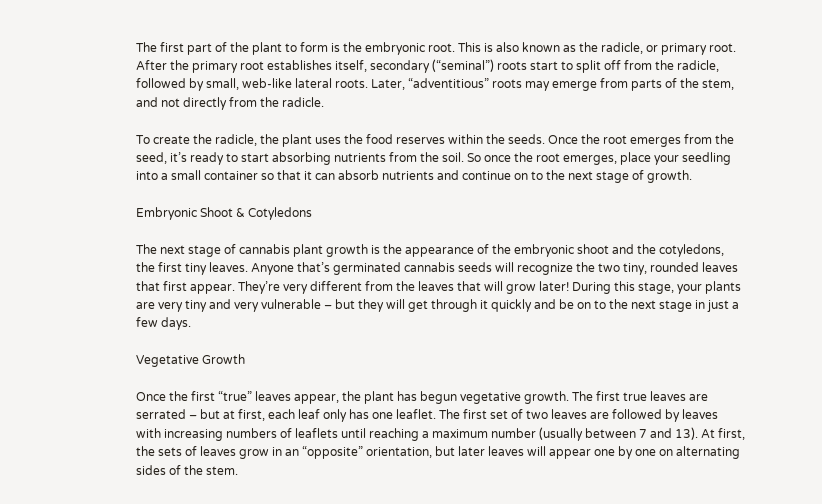The first part of the plant to form is the embryonic root. This is also known as the radicle, or primary root. After the primary root establishes itself, secondary (“seminal”) roots start to split off from the radicle, followed by small, web-like lateral roots. Later, “adventitious” roots may emerge from parts of the stem, and not directly from the radicle.

To create the radicle, the plant uses the food reserves within the seeds. Once the root emerges from the seed, it’s ready to start absorbing nutrients from the soil. So once the root emerges, place your seedling into a small container so that it can absorb nutrients and continue on to the next stage of growth.

Embryonic Shoot & Cotyledons

The next stage of cannabis plant growth is the appearance of the embryonic shoot and the cotyledons, the first tiny leaves. Anyone that’s germinated cannabis seeds will recognize the two tiny, rounded leaves that first appear. They’re very different from the leaves that will grow later! During this stage, your plants are very tiny and very vulnerable – but they will get through it quickly and be on to the next stage in just a few days.

Vegetative Growth

Once the first “true” leaves appear, the plant has begun vegetative growth. The first true leaves are serrated – but at first, each leaf only has one leaflet. The first set of two leaves are followed by leaves with increasing numbers of leaflets until reaching a maximum number (usually between 7 and 13). At first, the sets of leaves grow in an “opposite” orientation, but later leaves will appear one by one on alternating sides of the stem.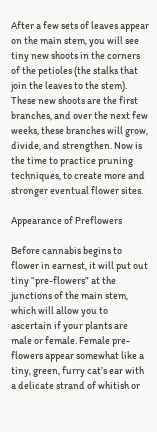After a few sets of leaves appear on the main stem, you will see tiny new shoots in the corners of the petioles (the stalks that join the leaves to the stem). These new shoots are the first branches, and over the next few weeks, these branches will grow, divide, and strengthen. Now is the time to practice pruning techniques, to create more and stronger eventual flower sites.

Appearance of Preflowers

Before cannabis begins to flower in earnest, it will put out tiny “pre-flowers” at the junctions of the main stem, which will allow you to ascertain if your plants are male or female. Female pre-flowers appear somewhat like a tiny, green, furry cat’s ear with a delicate strand of whitish or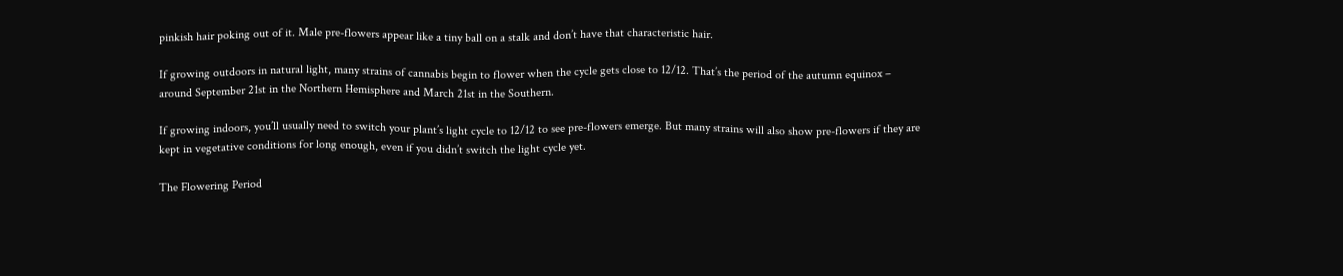pinkish hair poking out of it. Male pre-flowers appear like a tiny ball on a stalk and don’t have that characteristic hair.

If growing outdoors in natural light, many strains of cannabis begin to flower when the cycle gets close to 12/12. That’s the period of the autumn equinox – around September 21st in the Northern Hemisphere and March 21st in the Southern.

If growing indoors, you’ll usually need to switch your plant’s light cycle to 12/12 to see pre-flowers emerge. But many strains will also show pre-flowers if they are kept in vegetative conditions for long enough, even if you didn’t switch the light cycle yet.

The Flowering Period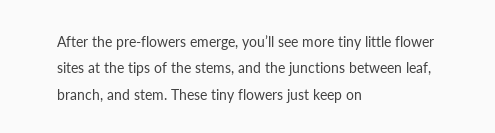After the pre-flowers emerge, you’ll see more tiny little flower sites at the tips of the stems, and the junctions between leaf, branch, and stem. These tiny flowers just keep on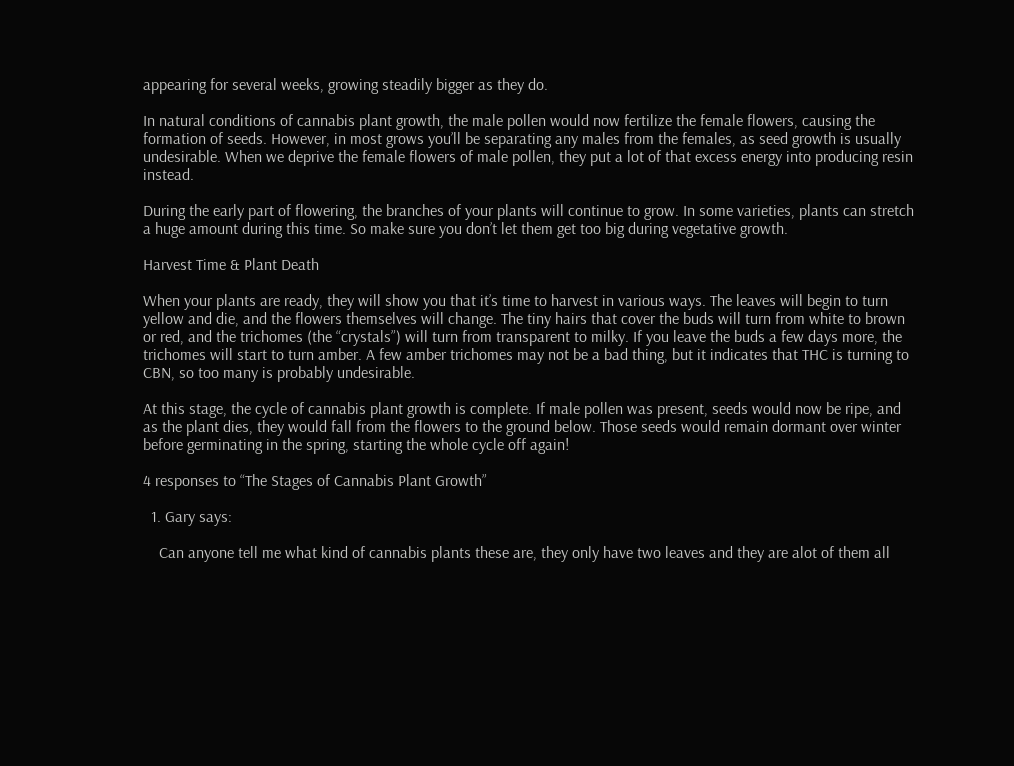appearing for several weeks, growing steadily bigger as they do.

In natural conditions of cannabis plant growth, the male pollen would now fertilize the female flowers, causing the formation of seeds. However, in most grows you’ll be separating any males from the females, as seed growth is usually undesirable. When we deprive the female flowers of male pollen, they put a lot of that excess energy into producing resin instead.

During the early part of flowering, the branches of your plants will continue to grow. In some varieties, plants can stretch a huge amount during this time. So make sure you don’t let them get too big during vegetative growth.

Harvest Time & Plant Death

When your plants are ready, they will show you that it’s time to harvest in various ways. The leaves will begin to turn yellow and die, and the flowers themselves will change. The tiny hairs that cover the buds will turn from white to brown or red, and the trichomes (the “crystals”) will turn from transparent to milky. If you leave the buds a few days more, the trichomes will start to turn amber. A few amber trichomes may not be a bad thing, but it indicates that THC is turning to CBN, so too many is probably undesirable.

At this stage, the cycle of cannabis plant growth is complete. If male pollen was present, seeds would now be ripe, and as the plant dies, they would fall from the flowers to the ground below. Those seeds would remain dormant over winter before germinating in the spring, starting the whole cycle off again!

4 responses to “The Stages of Cannabis Plant Growth”

  1. Gary says:

    Can anyone tell me what kind of cannabis plants these are, they only have two leaves and they are alot of them all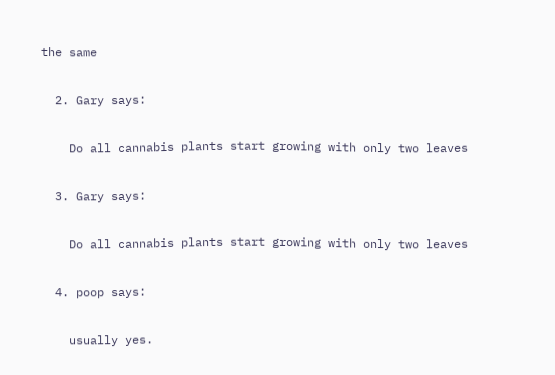the same

  2. Gary says:

    Do all cannabis plants start growing with only two leaves

  3. Gary says:

    Do all cannabis plants start growing with only two leaves

  4. poop says:

    usually yes.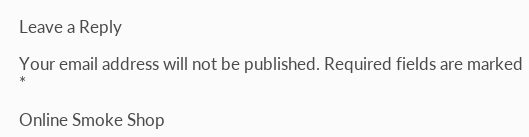Leave a Reply

Your email address will not be published. Required fields are marked *

Online Smoke Shop